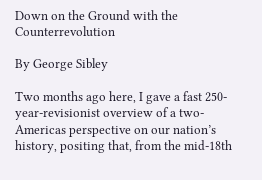Down on the Ground with the Counterrevolution

By George Sibley

Two months ago here, I gave a fast 250-year-revisionist overview of a two-Americas perspective on our nation’s history, positing that, from the mid-18th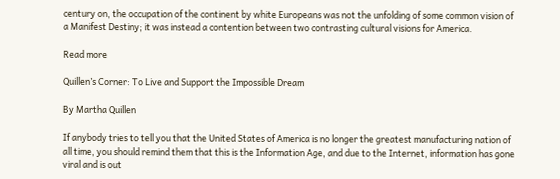century on, the occupation of the continent by white Europeans was not the unfolding of some common vision of a Manifest Destiny; it was instead a contention between two contrasting cultural visions for America.

Read more

Quillen’s Corner: To Live and Support the Impossible Dream

By Martha Quillen

If anybody tries to tell you that the United States of America is no longer the greatest manufacturing nation of all time, you should remind them that this is the Information Age, and due to the Internet, information has gone viral and is out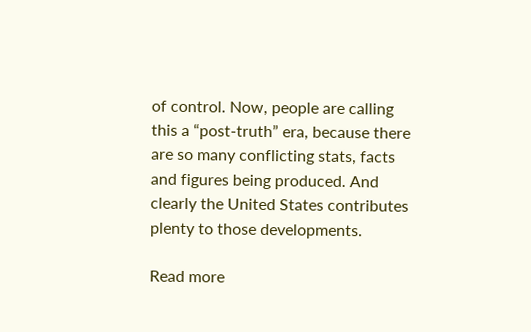of control. Now, people are calling this a “post-truth” era, because there are so many conflicting stats, facts and figures being produced. And clearly the United States contributes plenty to those developments.

Read more